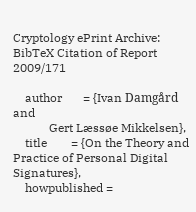Cryptology ePrint Archive: BibTeX Citation of Report 2009/171

    author       = {Ivan Damgård and
            Gert Læssøe Mikkelsen},
    title        = {On the Theory and Practice of Personal Digital Signatures},
    howpublished =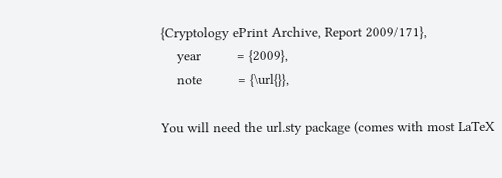{Cryptology ePrint Archive, Report 2009/171},
    year         = {2009},
    note         = {\url{}},

You will need the url.sty package (comes with most LaTeX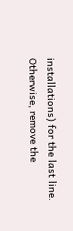installations) for the last line. Otherwise, remove the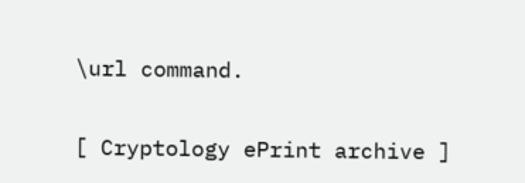\url command.

[ Cryptology ePrint archive ]